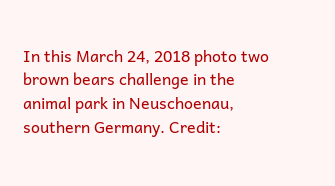In this March 24, 2018 photo two brown bears challenge in the animal park in Neuschoenau, southern Germany. Credit: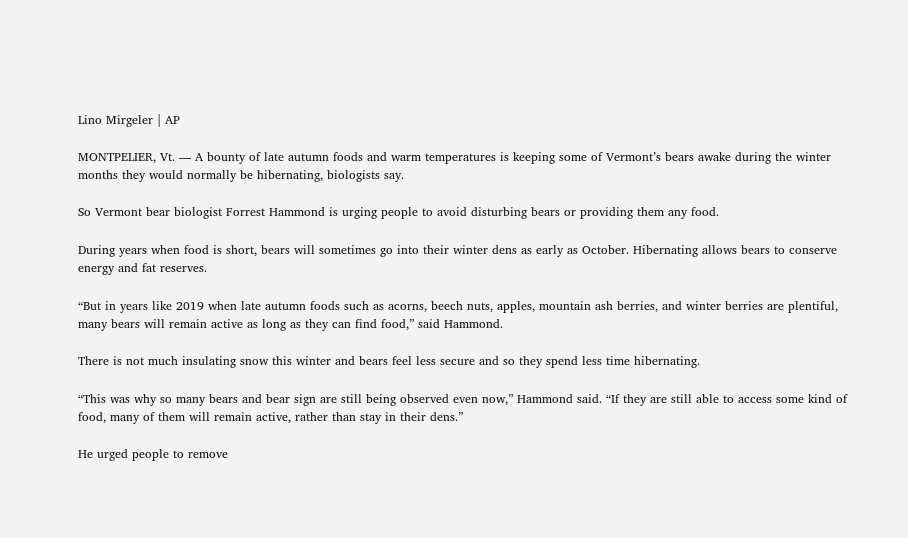Lino Mirgeler | AP

MONTPELIER, Vt. — A bounty of late autumn foods and warm temperatures is keeping some of Vermont’s bears awake during the winter months they would normally be hibernating, biologists say.

So Vermont bear biologist Forrest Hammond is urging people to avoid disturbing bears or providing them any food.

During years when food is short, bears will sometimes go into their winter dens as early as October. Hibernating allows bears to conserve energy and fat reserves.

“But in years like 2019 when late autumn foods such as acorns, beech nuts, apples, mountain ash berries, and winter berries are plentiful, many bears will remain active as long as they can find food,” said Hammond.

There is not much insulating snow this winter and bears feel less secure and so they spend less time hibernating.

“This was why so many bears and bear sign are still being observed even now,” Hammond said. “If they are still able to access some kind of food, many of them will remain active, rather than stay in their dens.”

He urged people to remove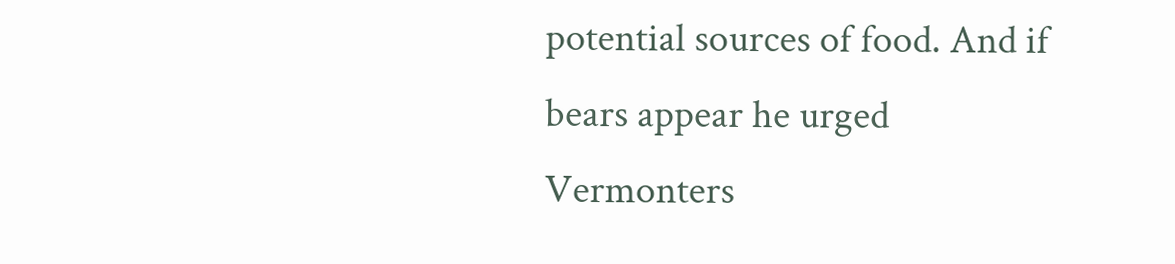potential sources of food. And if bears appear he urged Vermonters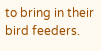to bring in their bird feeders.